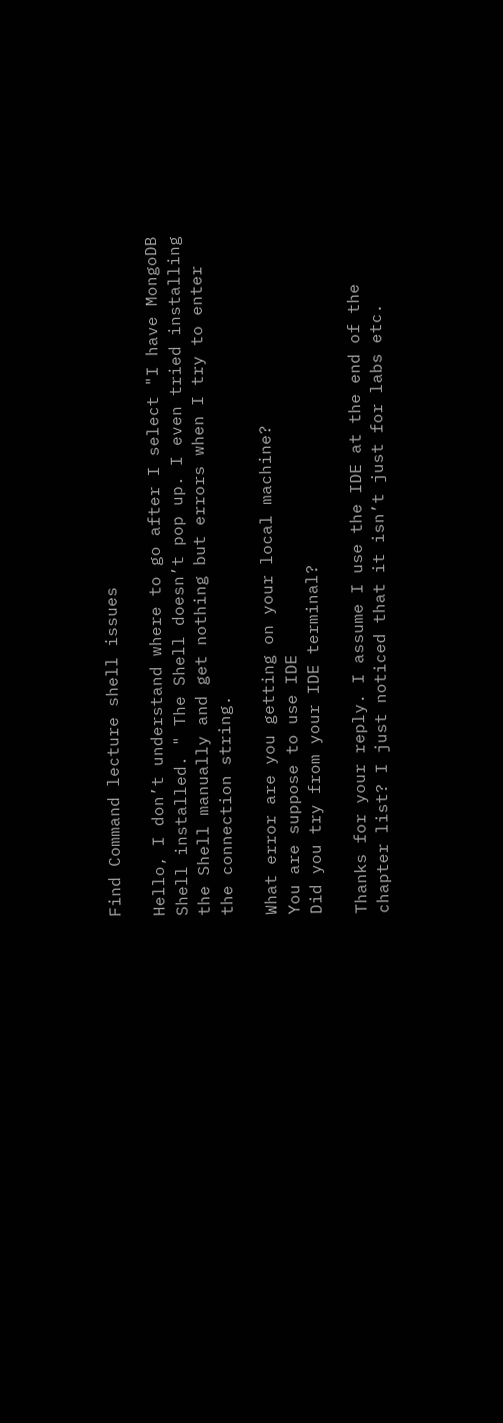Find Command lecture shell issues

Hello, I don’t understand where to go after I select "I have MongoDB Shell installed. " The Shell doesn’t pop up. I even tried installing the Shell manually and get nothing but errors when I try to enter the connection string.

What error are you getting on your local machine?
You are suppose to use IDE
Did you try from your IDE terminal?

Thanks for your reply. I assume I use the IDE at the end of the chapter list? I just noticed that it isn’t just for labs etc.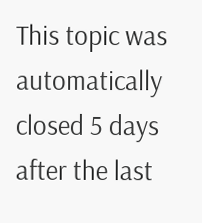This topic was automatically closed 5 days after the last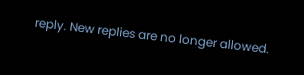reply. New replies are no longer allowed.